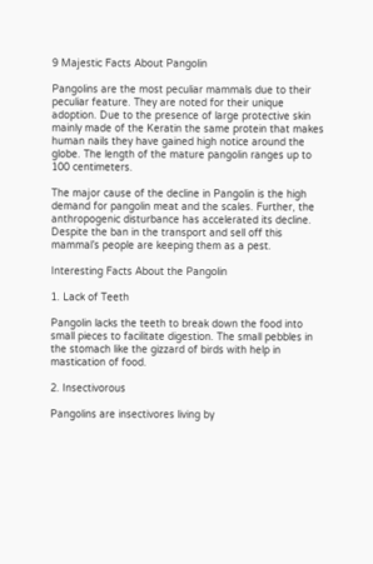9 Majestic Facts About Pangolin

Pangolins are the most peculiar mammals due to their peculiar feature. They are noted for their unique adoption. Due to the presence of large protective skin mainly made of the Keratin the same protein that makes human nails they have gained high notice around the globe. The length of the mature pangolin ranges up to 100 centimeters.

The major cause of the decline in Pangolin is the high demand for pangolin meat and the scales. Further, the anthropogenic disturbance has accelerated its decline. Despite the ban in the transport and sell off this mammal’s people are keeping them as a pest.

Interesting Facts About the Pangolin

1. Lack of Teeth

Pangolin lacks the teeth to break down the food into small pieces to facilitate digestion. The small pebbles in the stomach like the gizzard of birds with help in mastication of food.

2. Insectivorous

Pangolins are insectivores living by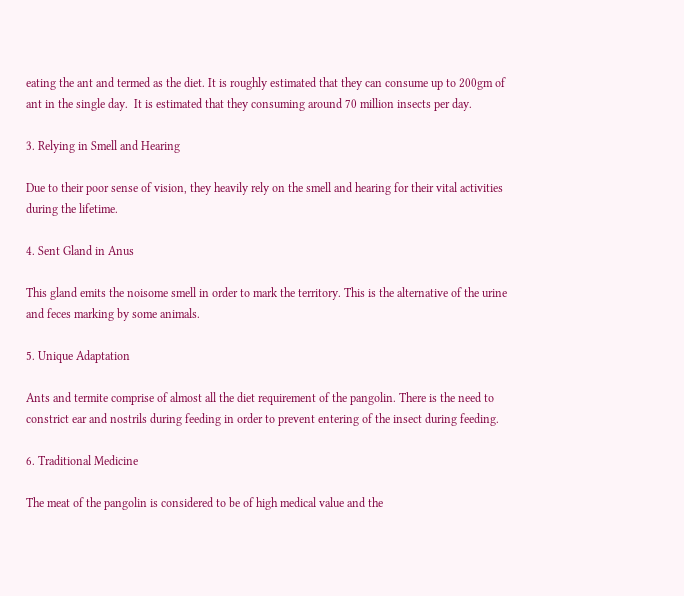eating the ant and termed as the diet. It is roughly estimated that they can consume up to 200gm of ant in the single day.  It is estimated that they consuming around 70 million insects per day.

3. Relying in Smell and Hearing

Due to their poor sense of vision, they heavily rely on the smell and hearing for their vital activities during the lifetime.

4. Sent Gland in Anus

This gland emits the noisome smell in order to mark the territory. This is the alternative of the urine and feces marking by some animals.

5. Unique Adaptation

Ants and termite comprise of almost all the diet requirement of the pangolin. There is the need to constrict ear and nostrils during feeding in order to prevent entering of the insect during feeding.

6. Traditional Medicine

The meat of the pangolin is considered to be of high medical value and the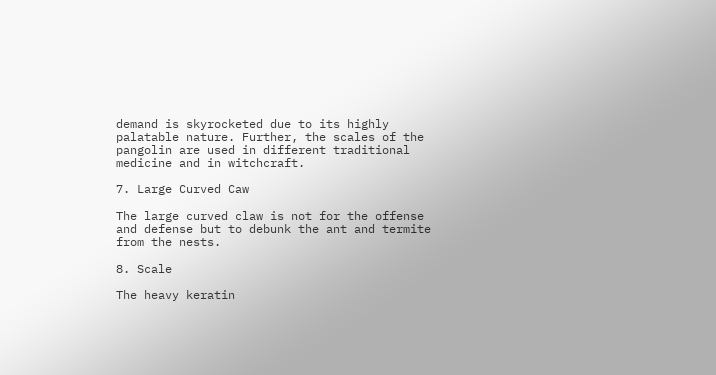demand is skyrocketed due to its highly palatable nature. Further, the scales of the pangolin are used in different traditional medicine and in witchcraft.

7. Large Curved Caw

The large curved claw is not for the offense and defense but to debunk the ant and termite from the nests.

8. Scale

The heavy keratin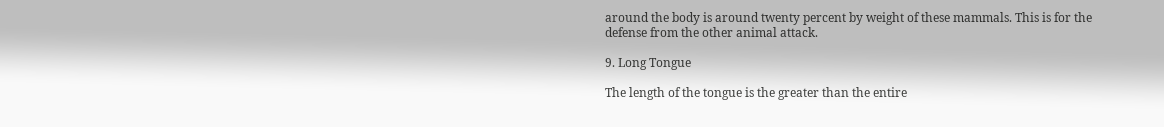around the body is around twenty percent by weight of these mammals. This is for the defense from the other animal attack.

9. Long Tongue

The length of the tongue is the greater than the entire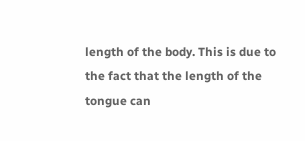length of the body. This is due to the fact that the length of the tongue can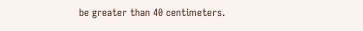be greater than 40 centimeters.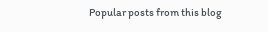Popular posts from this blog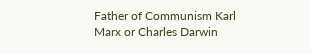Father of Communism Karl Marx or Charles Darwin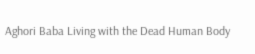Aghori Baba Living with the Dead Human Body